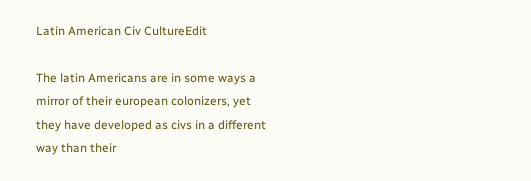Latin American Civ CultureEdit

The latin Americans are in some ways a mirror of their european colonizers, yet they have developed as civs in a different way than their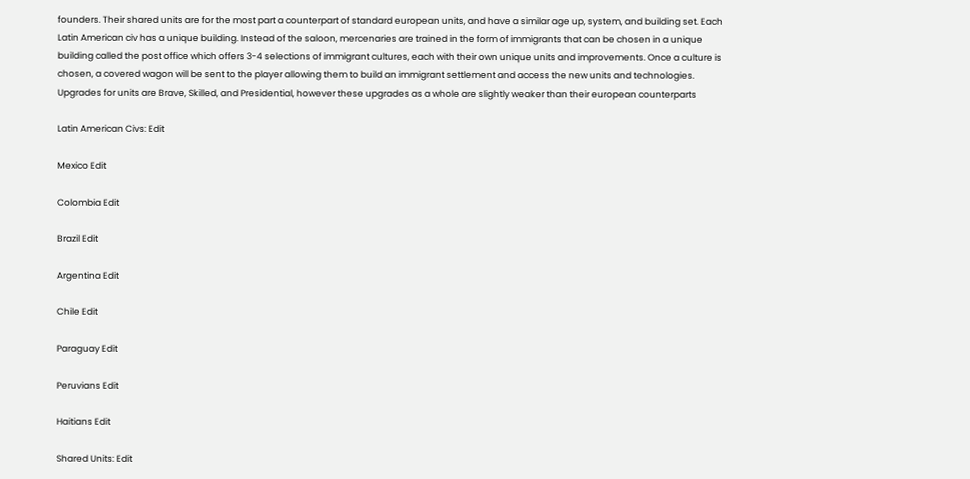founders. Their shared units are for the most part a counterpart of standard european units, and have a similar age up, system, and building set. Each Latin American civ has a unique building. Instead of the saloon, mercenaries are trained in the form of immigrants that can be chosen in a unique building called the post office which offers 3-4 selections of immigrant cultures, each with their own unique units and improvements. Once a culture is chosen, a covered wagon will be sent to the player allowing them to build an immigrant settlement and access the new units and technologies. Upgrades for units are Brave, Skilled, and Presidential, however these upgrades as a whole are slightly weaker than their european counterparts

Latin American Civs: Edit

Mexico Edit

Colombia Edit

Brazil Edit

Argentina Edit

Chile Edit

Paraguay Edit

Peruvians Edit

Haitians Edit

Shared Units: Edit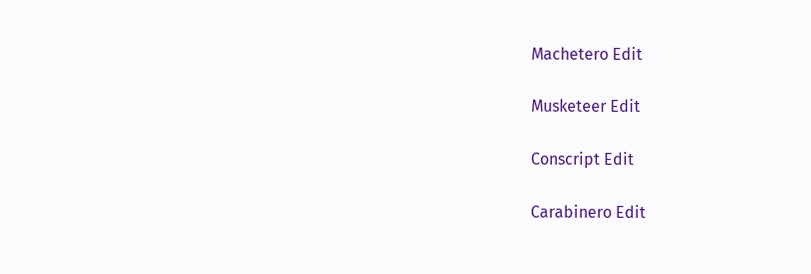Machetero Edit

Musketeer Edit

Conscript Edit

Carabinero Edit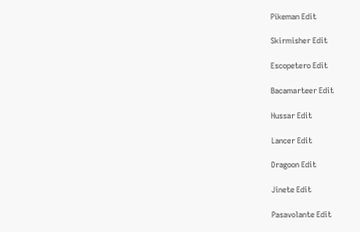Pikeman Edit

Skirmisher Edit

Escopetero Edit

Bacamarteer Edit

Hussar Edit

Lancer Edit

Dragoon Edit

Jinete Edit

Pasavolante Edit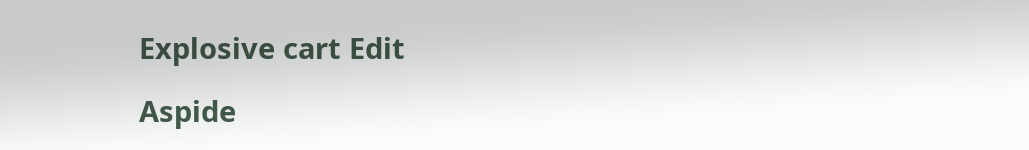Explosive cart Edit

Aspide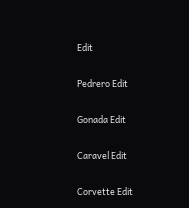Edit

Pedrero Edit

Gonada Edit

Caravel Edit

Corvette Edit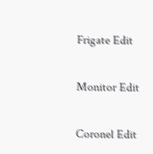Frigate Edit

Monitor Edit

Coronel Edit